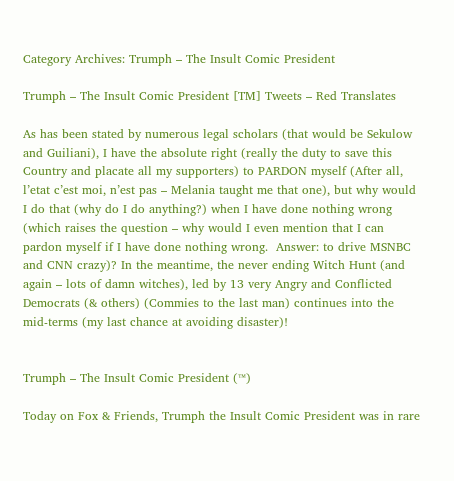Category Archives: Trumph – The Insult Comic President

Trumph – The Insult Comic President [TM] Tweets – Red Translates

As has been stated by numerous legal scholars (that would be Sekulow and Guiliani), I have the absolute right (really the duty to save this Country and placate all my supporters) to PARDON myself (After all, l’etat c’est moi, n’est pas – Melania taught me that one), but why would I do that (why do I do anything?) when I have done nothing wrong (which raises the question – why would I even mention that I can pardon myself if I have done nothing wrong.  Answer: to drive MSNBC and CNN crazy)? In the meantime, the never ending Witch Hunt (and again – lots of damn witches), led by 13 very Angry and Conflicted Democrats (& others) (Commies to the last man) continues into the mid-terms (my last chance at avoiding disaster)!


Trumph – The Insult Comic President (™)

Today on Fox & Friends, Trumph the Insult Comic President was in rare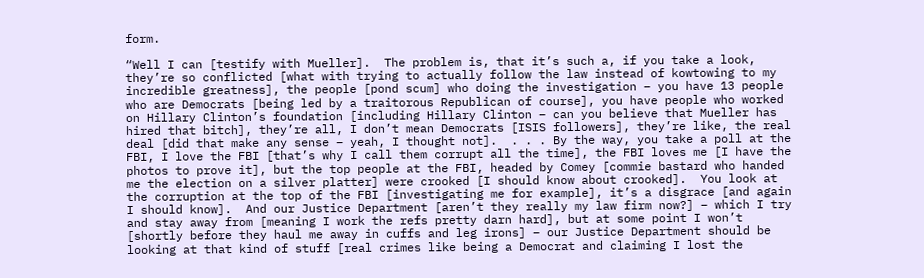form.

“Well I can [testify with Mueller].  The problem is, that it’s such a, if you take a look, they’re so conflicted [what with trying to actually follow the law instead of kowtowing to my incredible greatness], the people [pond scum] who doing the investigation – you have 13 people who are Democrats [being led by a traitorous Republican of course], you have people who worked on Hillary Clinton’s foundation [including Hillary Clinton – can you believe that Mueller has hired that bitch], they’re all, I don’t mean Democrats [ISIS followers], they’re like, the real deal [did that make any sense – yeah, I thought not].  . . . By the way, you take a poll at the FBI, I love the FBI [that’s why I call them corrupt all the time], the FBI loves me [I have the photos to prove it], but the top people at the FBI, headed by Comey [commie bastard who handed me the election on a silver platter] were crooked [I should know about crooked].  You look at the corruption at the top of the FBI [investigating me for example], it’s a disgrace [and again I should know].  And our Justice Department [aren’t they really my law firm now?] – which I try and stay away from [meaning I work the refs pretty darn hard], but at some point I won’t [shortly before they haul me away in cuffs and leg irons] – our Justice Department should be looking at that kind of stuff [real crimes like being a Democrat and claiming I lost the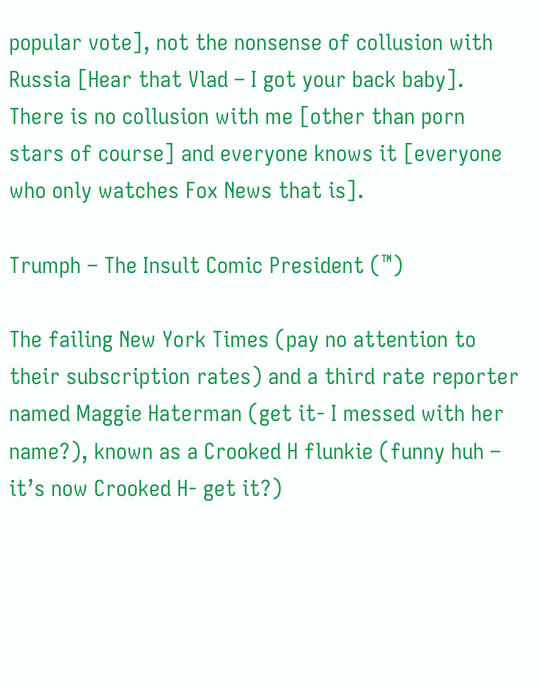popular vote], not the nonsense of collusion with Russia [Hear that Vlad – I got your back baby].  There is no collusion with me [other than porn stars of course] and everyone knows it [everyone who only watches Fox News that is].

Trumph – The Insult Comic President (™)

The failing New York Times (pay no attention to their subscription rates) and a third rate reporter named Maggie Haterman (get it- I messed with her name?), known as a Crooked H flunkie (funny huh – it’s now Crooked H- get it?)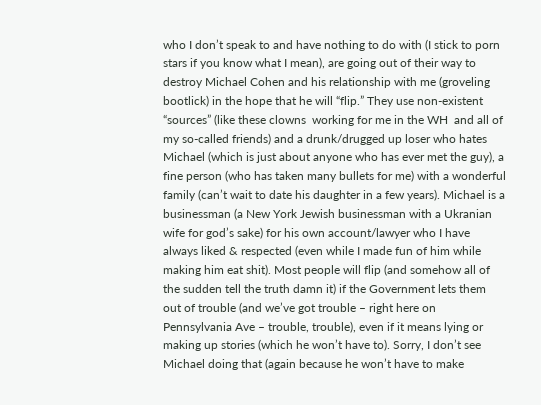who I don’t speak to and have nothing to do with (I stick to porn stars if you know what I mean), are going out of their way to destroy Michael Cohen and his relationship with me (groveling bootlick) in the hope that he will “flip.” They use non-existent “sources” (like these clowns  working for me in the WH  and all of my so-called friends) and a drunk/drugged up loser who hates Michael (which is just about anyone who has ever met the guy), a fine person (who has taken many bullets for me) with a wonderful family (can’t wait to date his daughter in a few years). Michael is a businessman (a New York Jewish businessman with a Ukranian wife for god’s sake) for his own account/lawyer who I have always liked & respected (even while I made fun of him while making him eat shit). Most people will flip (and somehow all of the sudden tell the truth damn it) if the Government lets them out of trouble (and we’ve got trouble – right here on Pennsylvania Ave – trouble, trouble), even if it means lying or making up stories (which he won’t have to). Sorry, I don’t see Michael doing that (again because he won’t have to make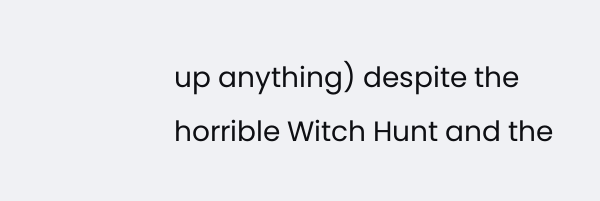up anything) despite the horrible Witch Hunt and the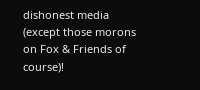dishonest media (except those morons on Fox & Friends of course)!